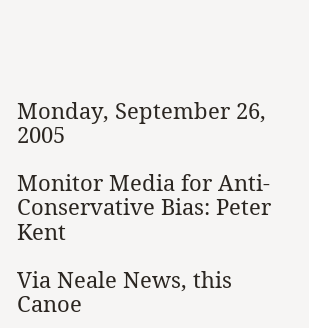Monday, September 26, 2005

Monitor Media for Anti-Conservative Bias: Peter Kent

Via Neale News, this Canoe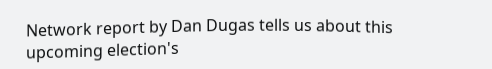Network report by Dan Dugas tells us about this upcoming election's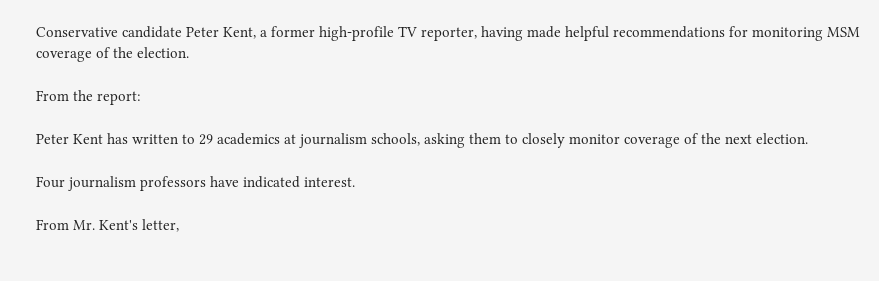Conservative candidate Peter Kent, a former high-profile TV reporter, having made helpful recommendations for monitoring MSM coverage of the election.

From the report:

Peter Kent has written to 29 academics at journalism schools, asking them to closely monitor coverage of the next election.

Four journalism professors have indicated interest.

From Mr. Kent's letter,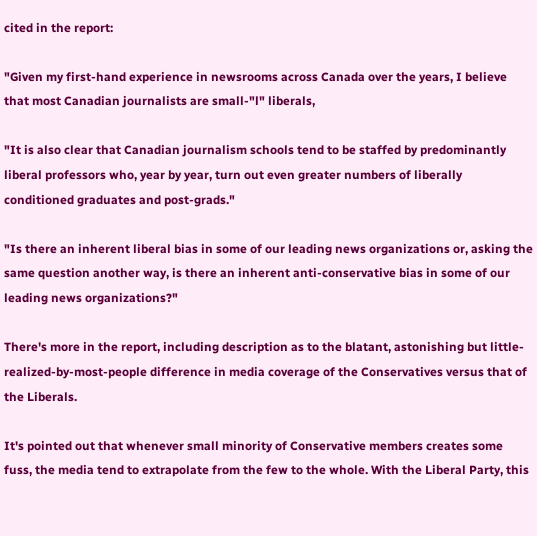cited in the report:

"Given my first-hand experience in newsrooms across Canada over the years, I believe that most Canadian journalists are small-"l" liberals,

"It is also clear that Canadian journalism schools tend to be staffed by predominantly liberal professors who, year by year, turn out even greater numbers of liberally conditioned graduates and post-grads."

"Is there an inherent liberal bias in some of our leading news organizations or, asking the same question another way, is there an inherent anti-conservative bias in some of our leading news organizations?"

There's more in the report, including description as to the blatant, astonishing but little-realized-by-most-people difference in media coverage of the Conservatives versus that of the Liberals.

It's pointed out that whenever small minority of Conservative members creates some fuss, the media tend to extrapolate from the few to the whole. With the Liberal Party, this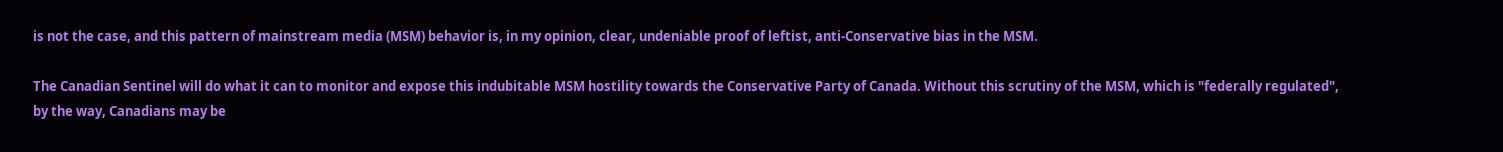is not the case, and this pattern of mainstream media (MSM) behavior is, in my opinion, clear, undeniable proof of leftist, anti-Conservative bias in the MSM.

The Canadian Sentinel will do what it can to monitor and expose this indubitable MSM hostility towards the Conservative Party of Canada. Without this scrutiny of the MSM, which is "federally regulated", by the way, Canadians may be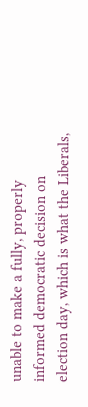unable to make a fully, properly informed democratic decision on election day, which is what the Liberals,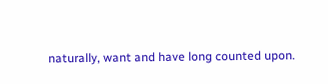naturally, want and have long counted upon.